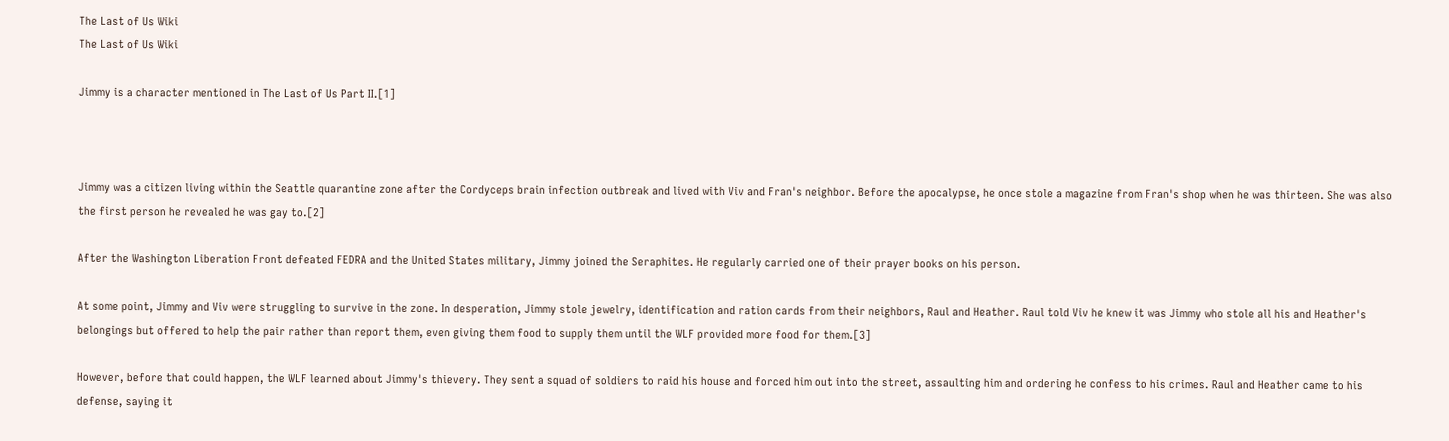The Last of Us Wiki
The Last of Us Wiki

Jimmy is a character mentioned in The Last of Us Part II.[1]



Jimmy was a citizen living within the Seattle quarantine zone after the Cordyceps brain infection outbreak and lived with Viv and Fran's neighbor. Before the apocalypse, he once stole a magazine from Fran's shop when he was thirteen. She was also the first person he revealed he was gay to.[2]

After the Washington Liberation Front defeated FEDRA and the United States military, Jimmy joined the Seraphites. He regularly carried one of their prayer books on his person.

At some point, Jimmy and Viv were struggling to survive in the zone. In desperation, Jimmy stole jewelry, identification and ration cards from their neighbors, Raul and Heather. Raul told Viv he knew it was Jimmy who stole all his and Heather's belongings but offered to help the pair rather than report them, even giving them food to supply them until the WLF provided more food for them.[3]

However, before that could happen, the WLF learned about Jimmy's thievery. They sent a squad of soldiers to raid his house and forced him out into the street, assaulting him and ordering he confess to his crimes. Raul and Heather came to his defense, saying it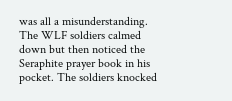was all a misunderstanding. The WLF soldiers calmed down but then noticed the Seraphite prayer book in his pocket. The soldiers knocked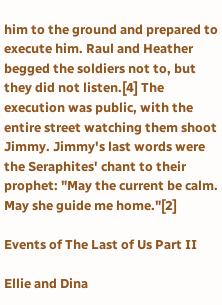him to the ground and prepared to execute him. Raul and Heather begged the soldiers not to, but they did not listen.[4] The execution was public, with the entire street watching them shoot Jimmy. Jimmy's last words were the Seraphites' chant to their prophet: "May the current be calm. May she guide me home."[2]

Events of The Last of Us Part II

Ellie and Dina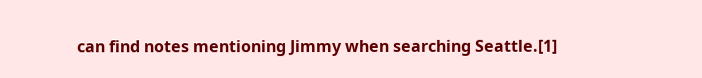can find notes mentioning Jimmy when searching Seattle.[1]